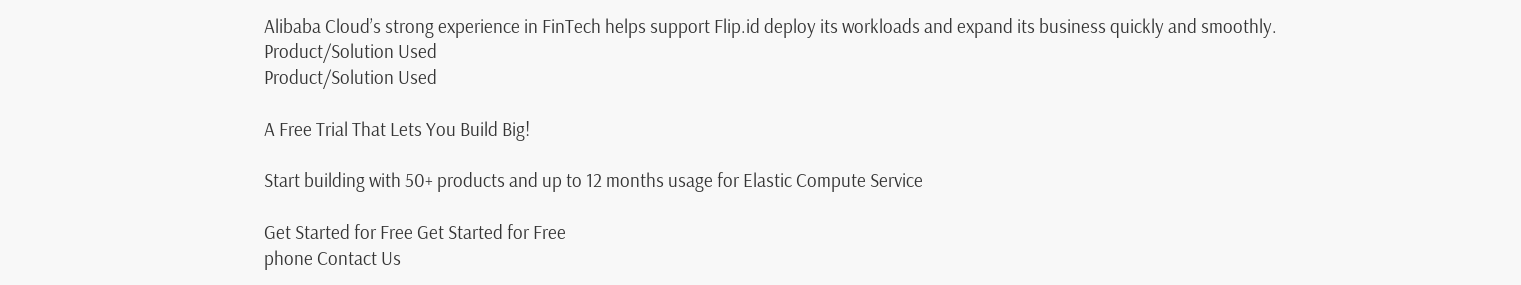Alibaba Cloud’s strong experience in FinTech helps support Flip.id deploy its workloads and expand its business quickly and smoothly.
Product/Solution Used
Product/Solution Used

A Free Trial That Lets You Build Big!

Start building with 50+ products and up to 12 months usage for Elastic Compute Service

Get Started for Free Get Started for Free
phone Contact Us